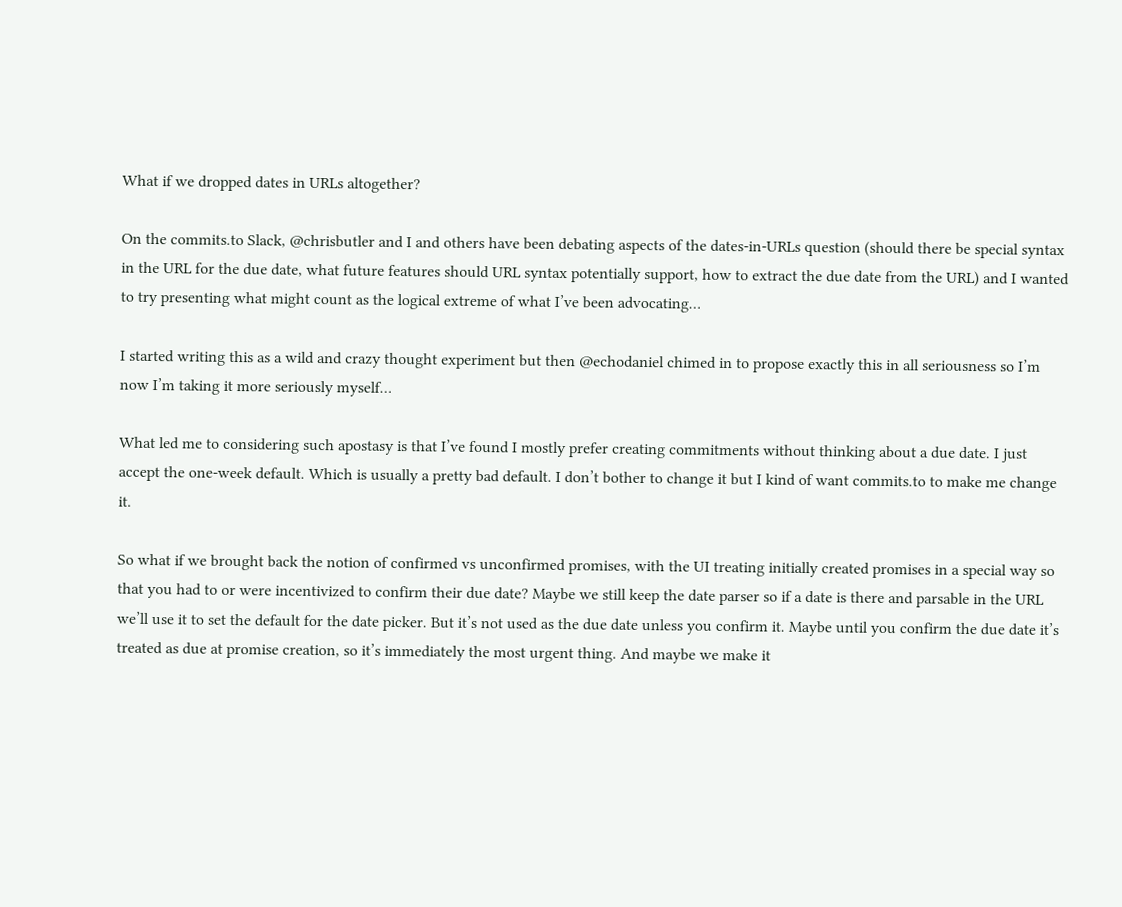What if we dropped dates in URLs altogether?

On the commits.to Slack, @chrisbutler and I and others have been debating aspects of the dates-in-URLs question (should there be special syntax in the URL for the due date, what future features should URL syntax potentially support, how to extract the due date from the URL) and I wanted to try presenting what might count as the logical extreme of what I’ve been advocating…

I started writing this as a wild and crazy thought experiment but then @echodaniel chimed in to propose exactly this in all seriousness so I’m now I’m taking it more seriously myself…

What led me to considering such apostasy is that I’ve found I mostly prefer creating commitments without thinking about a due date. I just accept the one-week default. Which is usually a pretty bad default. I don’t bother to change it but I kind of want commits.to to make me change it.

So what if we brought back the notion of confirmed vs unconfirmed promises, with the UI treating initially created promises in a special way so that you had to or were incentivized to confirm their due date? Maybe we still keep the date parser so if a date is there and parsable in the URL we’ll use it to set the default for the date picker. But it’s not used as the due date unless you confirm it. Maybe until you confirm the due date it’s treated as due at promise creation, so it’s immediately the most urgent thing. And maybe we make it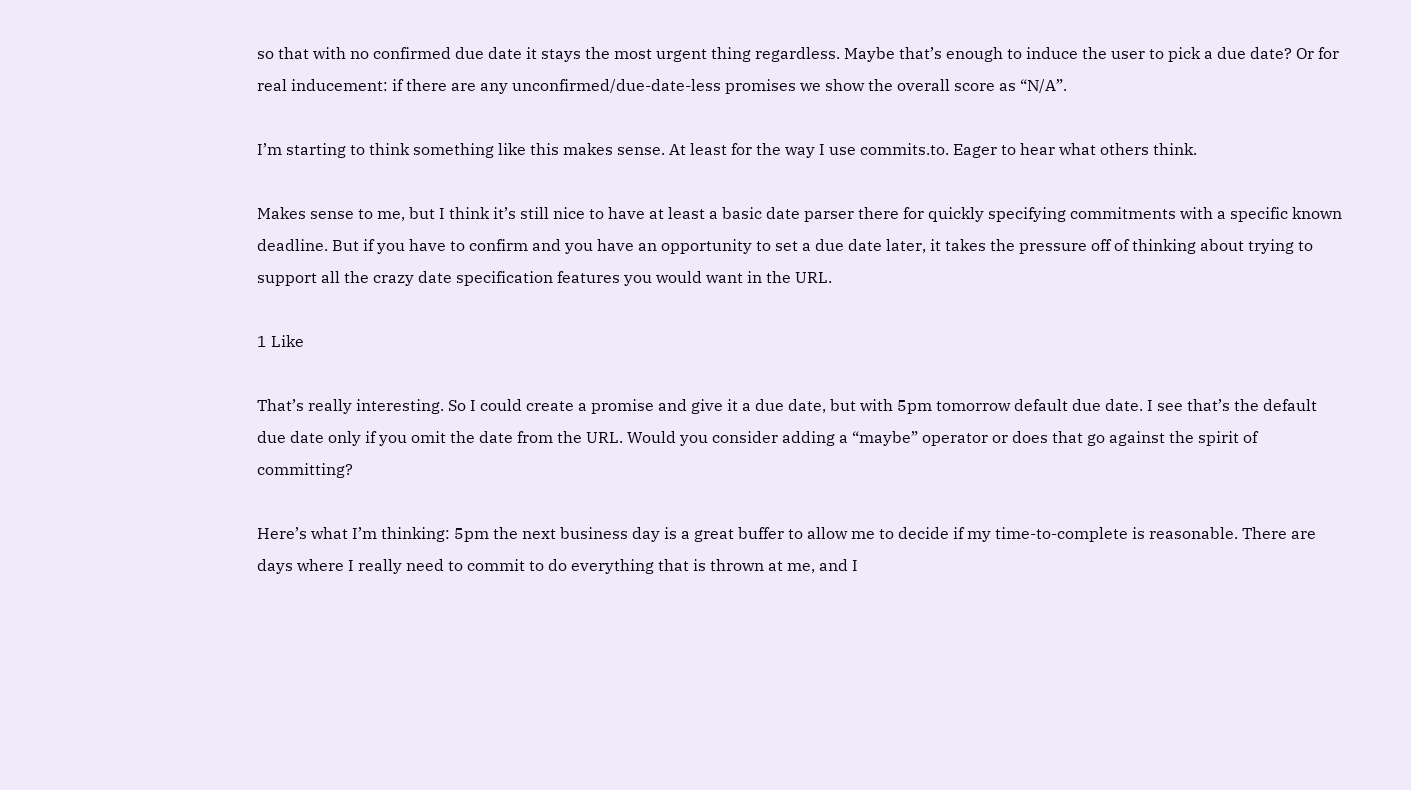so that with no confirmed due date it stays the most urgent thing regardless. Maybe that’s enough to induce the user to pick a due date? Or for real inducement: if there are any unconfirmed/due-date-less promises we show the overall score as “N/A”.

I’m starting to think something like this makes sense. At least for the way I use commits.to. Eager to hear what others think.

Makes sense to me, but I think it’s still nice to have at least a basic date parser there for quickly specifying commitments with a specific known deadline. But if you have to confirm and you have an opportunity to set a due date later, it takes the pressure off of thinking about trying to support all the crazy date specification features you would want in the URL.

1 Like

That’s really interesting. So I could create a promise and give it a due date, but with 5pm tomorrow default due date. I see that’s the default due date only if you omit the date from the URL. Would you consider adding a “maybe” operator or does that go against the spirit of committing?

Here’s what I’m thinking: 5pm the next business day is a great buffer to allow me to decide if my time-to-complete is reasonable. There are days where I really need to commit to do everything that is thrown at me, and I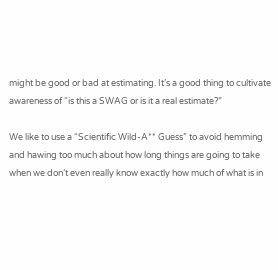might be good or bad at estimating. It’s a good thing to cultivate awareness of “is this a SWAG or is it a real estimate?”

We like to use a “Scientific Wild-A** Guess” to avoid hemming and hawing too much about how long things are going to take when we don’t even really know exactly how much of what is in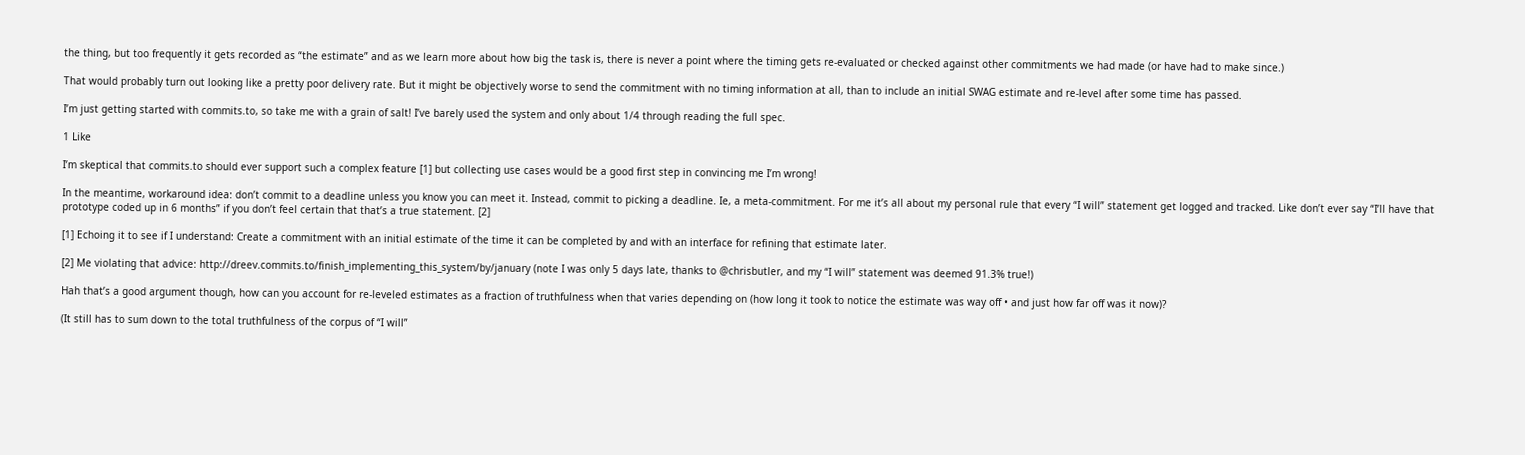the thing, but too frequently it gets recorded as “the estimate” and as we learn more about how big the task is, there is never a point where the timing gets re-evaluated or checked against other commitments we had made (or have had to make since.)

That would probably turn out looking like a pretty poor delivery rate. But it might be objectively worse to send the commitment with no timing information at all, than to include an initial SWAG estimate and re-level after some time has passed.

I’m just getting started with commits.to, so take me with a grain of salt! I’ve barely used the system and only about 1/4 through reading the full spec.

1 Like

I’m skeptical that commits.to should ever support such a complex feature [1] but collecting use cases would be a good first step in convincing me I’m wrong!

In the meantime, workaround idea: don’t commit to a deadline unless you know you can meet it. Instead, commit to picking a deadline. Ie, a meta-commitment. For me it’s all about my personal rule that every “I will” statement get logged and tracked. Like don’t ever say “I’ll have that prototype coded up in 6 months” if you don’t feel certain that that’s a true statement. [2]

[1] Echoing it to see if I understand: Create a commitment with an initial estimate of the time it can be completed by and with an interface for refining that estimate later.

[2] Me violating that advice: http://dreev.commits.to/finish_implementing_this_system/by/january (note I was only 5 days late, thanks to @chrisbutler, and my “I will” statement was deemed 91.3% true!)

Hah that’s a good argument though, how can you account for re-leveled estimates as a fraction of truthfulness when that varies depending on (how long it took to notice the estimate was way off • and just how far off was it now)?

(It still has to sum down to the total truthfulness of the corpus of “I will”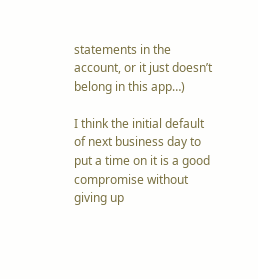statements in the account, or it just doesn’t belong in this app…)

I think the initial default of next business day to put a time on it is a good compromise without giving up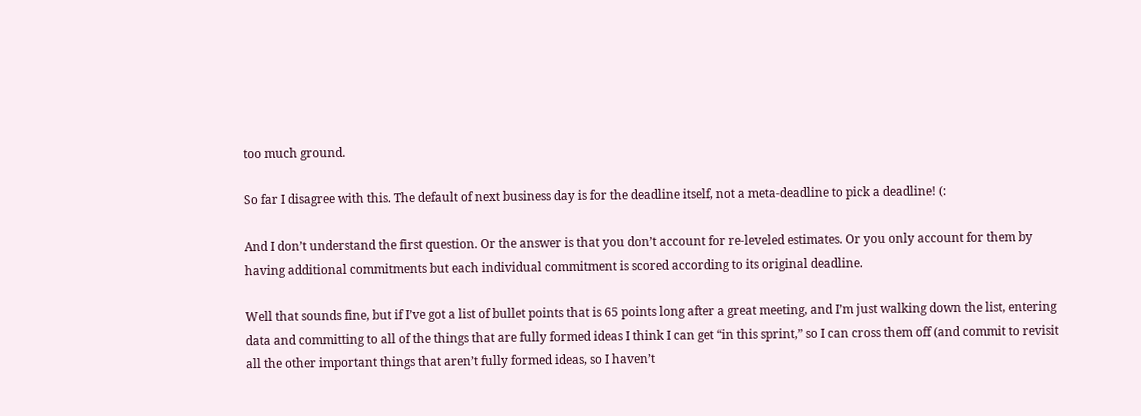too much ground.

So far I disagree with this. The default of next business day is for the deadline itself, not a meta-deadline to pick a deadline! (:

And I don’t understand the first question. Or the answer is that you don’t account for re-leveled estimates. Or you only account for them by having additional commitments but each individual commitment is scored according to its original deadline.

Well that sounds fine, but if I’ve got a list of bullet points that is 65 points long after a great meeting, and I’m just walking down the list, entering data and committing to all of the things that are fully formed ideas I think I can get “in this sprint,” so I can cross them off (and commit to revisit all the other important things that aren’t fully formed ideas, so I haven’t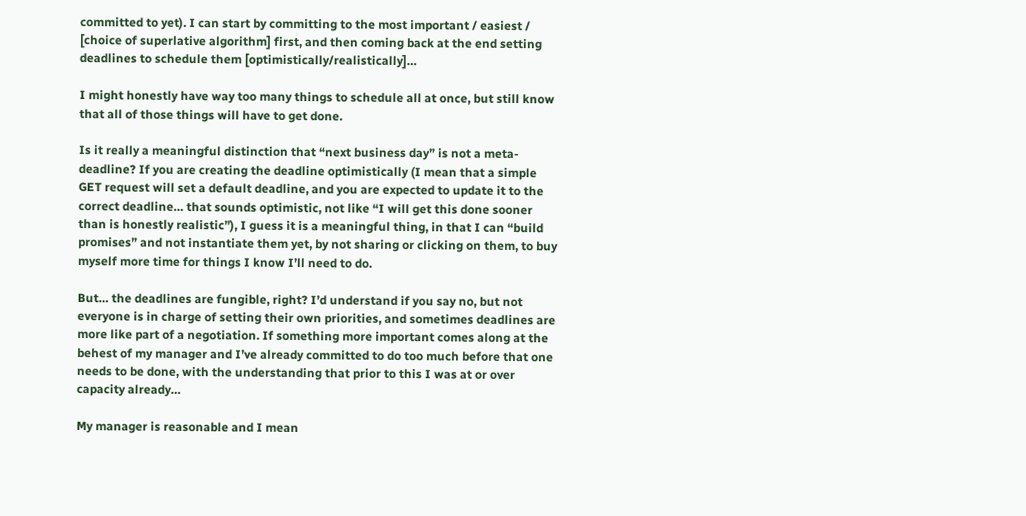committed to yet). I can start by committing to the most important / easiest / [choice of superlative algorithm] first, and then coming back at the end setting deadlines to schedule them [optimistically/realistically]…

I might honestly have way too many things to schedule all at once, but still know that all of those things will have to get done.

Is it really a meaningful distinction that “next business day” is not a meta-deadline? If you are creating the deadline optimistically (I mean that a simple GET request will set a default deadline, and you are expected to update it to the correct deadline… that sounds optimistic, not like “I will get this done sooner than is honestly realistic”), I guess it is a meaningful thing, in that I can “build promises” and not instantiate them yet, by not sharing or clicking on them, to buy myself more time for things I know I’ll need to do.

But… the deadlines are fungible, right? I’d understand if you say no, but not everyone is in charge of setting their own priorities, and sometimes deadlines are more like part of a negotiation. If something more important comes along at the behest of my manager and I’ve already committed to do too much before that one needs to be done, with the understanding that prior to this I was at or over capacity already…

My manager is reasonable and I mean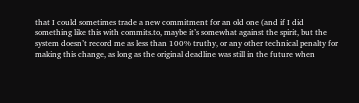that I could sometimes trade a new commitment for an old one (and if I did something like this with commits.to, maybe it’s somewhat against the spirit, but the system doesn’t record me as less than 100% truthy, or any other technical penalty for making this change, as long as the original deadline was still in the future when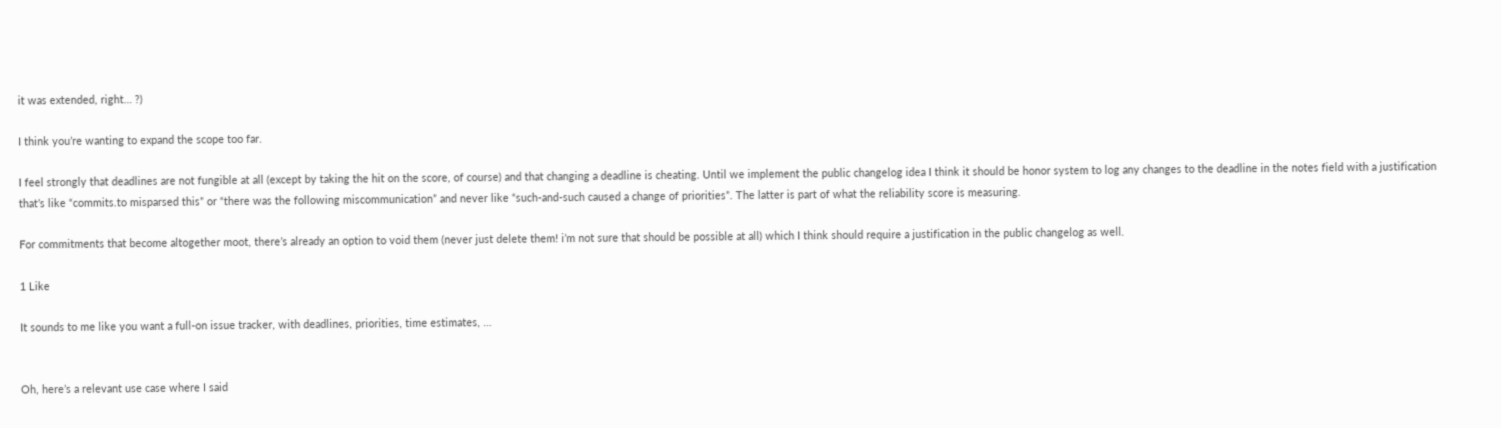it was extended, right… ?)

I think you’re wanting to expand the scope too far.

I feel strongly that deadlines are not fungible at all (except by taking the hit on the score, of course) and that changing a deadline is cheating. Until we implement the public changelog idea I think it should be honor system to log any changes to the deadline in the notes field with a justification that’s like “commits.to misparsed this” or “there was the following miscommunication” and never like “such-and-such caused a change of priorities”. The latter is part of what the reliability score is measuring.

For commitments that become altogether moot, there’s already an option to void them (never just delete them! i’m not sure that should be possible at all) which I think should require a justification in the public changelog as well.

1 Like

It sounds to me like you want a full-on issue tracker, with deadlines, priorities, time estimates, …


Oh, here’s a relevant use case where I said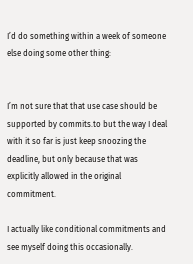I’d do something within a week of someone else doing some other thing:


I’m not sure that that use case should be supported by commits.to but the way I deal with it so far is just keep snoozing the deadline, but only because that was explicitly allowed in the original commitment.

I actually like conditional commitments and see myself doing this occasionally.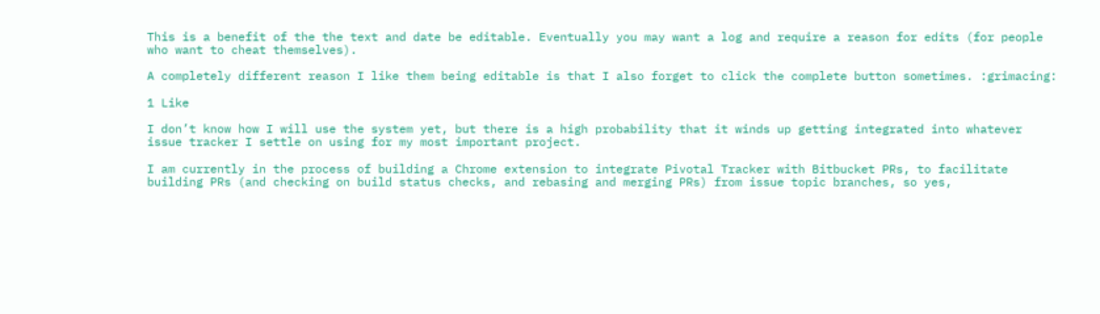This is a benefit of the the text and date be editable. Eventually you may want a log and require a reason for edits (for people who want to cheat themselves).

A completely different reason I like them being editable is that I also forget to click the complete button sometimes. :grimacing:

1 Like

I don’t know how I will use the system yet, but there is a high probability that it winds up getting integrated into whatever issue tracker I settle on using for my most important project.

I am currently in the process of building a Chrome extension to integrate Pivotal Tracker with Bitbucket PRs, to facilitate building PRs (and checking on build status checks, and rebasing and merging PRs) from issue topic branches, so yes,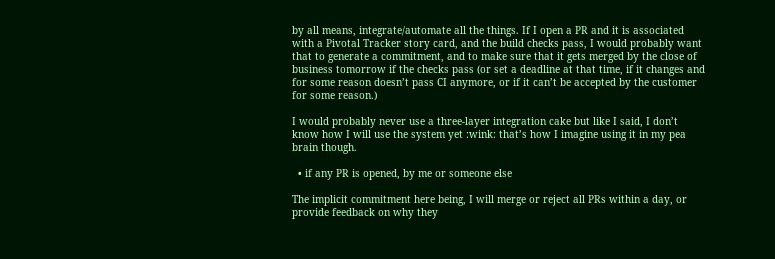by all means, integrate/automate all the things. If I open a PR and it is associated with a Pivotal Tracker story card, and the build checks pass, I would probably want that to generate a commitment, and to make sure that it gets merged by the close of business tomorrow if the checks pass (or set a deadline at that time, if it changes and for some reason doesn’t pass CI anymore, or if it can’t be accepted by the customer for some reason.)

I would probably never use a three-layer integration cake but like I said, I don’t know how I will use the system yet :wink: that’s how I imagine using it in my pea brain though.

  • if any PR is opened, by me or someone else

The implicit commitment here being, I will merge or reject all PRs within a day, or provide feedback on why they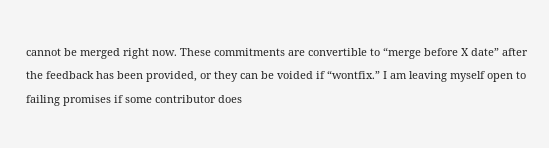cannot be merged right now. These commitments are convertible to “merge before X date” after the feedback has been provided, or they can be voided if “wontfix.” I am leaving myself open to failing promises if some contributor does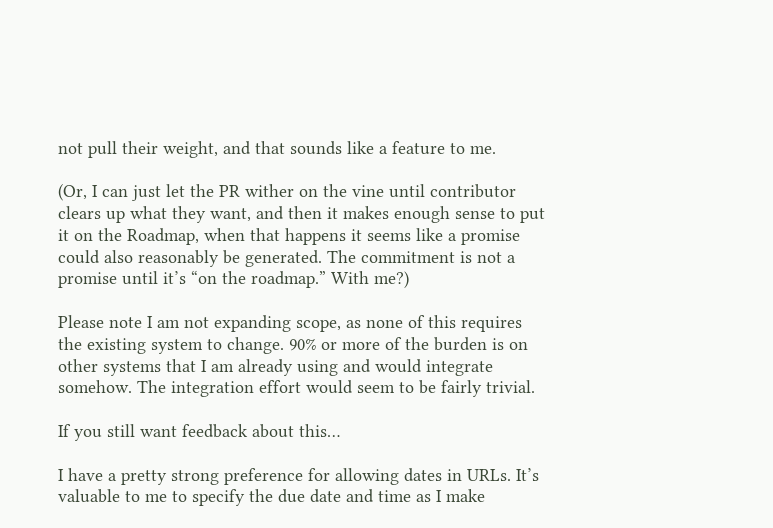not pull their weight, and that sounds like a feature to me.

(Or, I can just let the PR wither on the vine until contributor clears up what they want, and then it makes enough sense to put it on the Roadmap, when that happens it seems like a promise could also reasonably be generated. The commitment is not a promise until it’s “on the roadmap.” With me?)

Please note I am not expanding scope, as none of this requires the existing system to change. 90% or more of the burden is on other systems that I am already using and would integrate somehow. The integration effort would seem to be fairly trivial.

If you still want feedback about this…

I have a pretty strong preference for allowing dates in URLs. It’s valuable to me to specify the due date and time as I make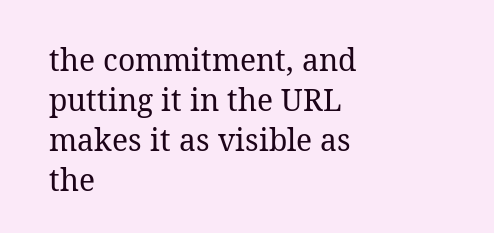the commitment, and putting it in the URL makes it as visible as the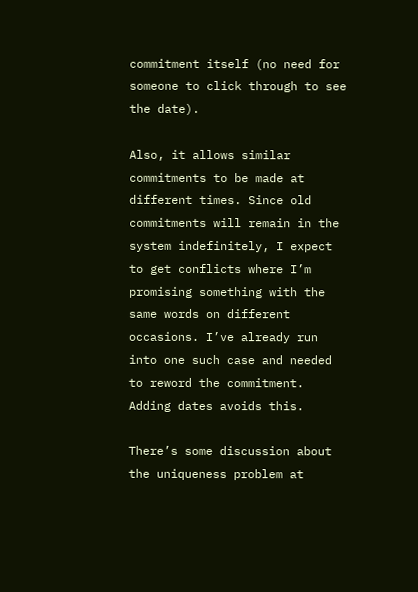commitment itself (no need for someone to click through to see the date).

Also, it allows similar commitments to be made at different times. Since old commitments will remain in the system indefinitely, I expect to get conflicts where I’m promising something with the same words on different occasions. I’ve already run into one such case and needed to reword the commitment. Adding dates avoids this.

There’s some discussion about the uniqueness problem at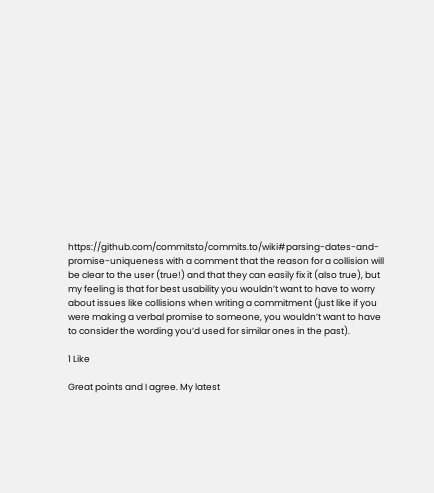https://github.com/commitsto/commits.to/wiki#parsing-dates-and-promise-uniqueness with a comment that the reason for a collision will be clear to the user (true!) and that they can easily fix it (also true), but my feeling is that for best usability you wouldn’t want to have to worry about issues like collisions when writing a commitment (just like if you were making a verbal promise to someone, you wouldn’t want to have to consider the wording you’d used for similar ones in the past).

1 Like

Great points and I agree. My latest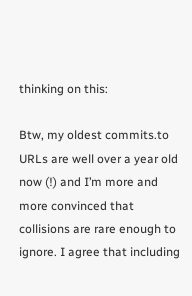thinking on this:

Btw, my oldest commits.to URLs are well over a year old now (!) and I’m more and more convinced that collisions are rare enough to ignore. I agree that including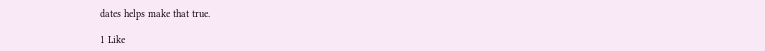dates helps make that true.

1 Like